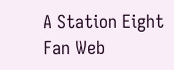A Station Eight Fan Web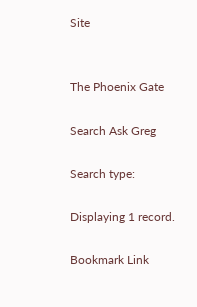Site


The Phoenix Gate

Search Ask Greg

Search type:

Displaying 1 record.

Bookmark Link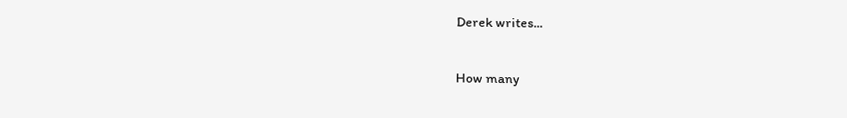Derek writes...

How many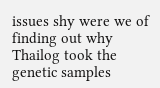issues shy were we of finding out why Thailog took the genetic samples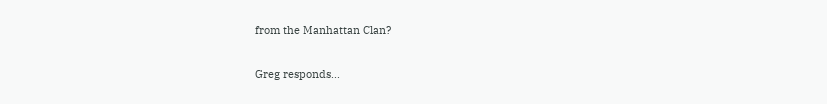from the Manhattan Clan?

Greg responds...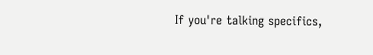If you're talking specifics,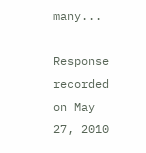many...

Response recorded on May 27, 2010